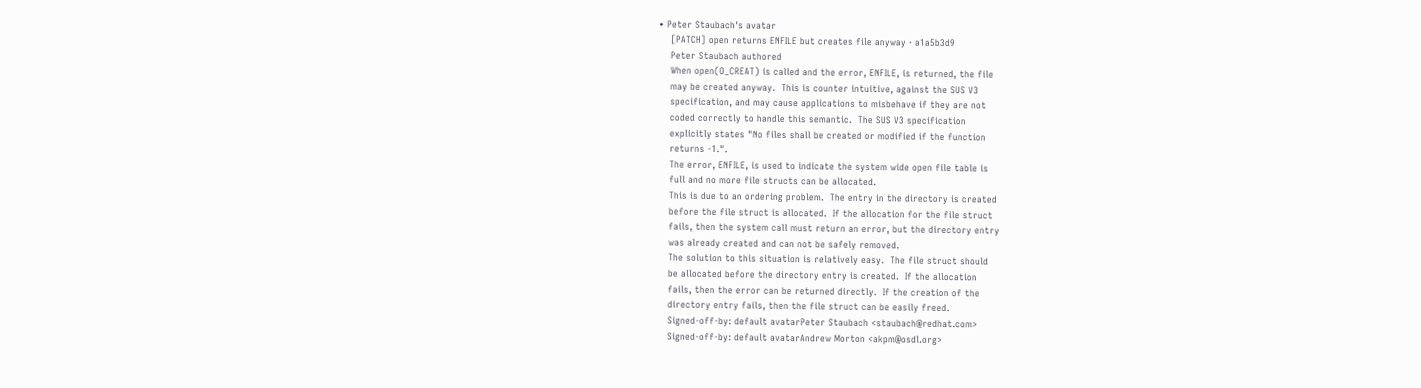• Peter Staubach's avatar
    [PATCH] open returns ENFILE but creates file anyway · a1a5b3d9
    Peter Staubach authored
    When open(O_CREAT) is called and the error, ENFILE, is returned, the file
    may be created anyway.  This is counter intuitive, against the SUS V3
    specification, and may cause applications to misbehave if they are not
    coded correctly to handle this semantic.  The SUS V3 specification
    explicitly states "No files shall be created or modified if the function
    returns -1.".
    The error, ENFILE, is used to indicate the system wide open file table is
    full and no more file structs can be allocated.
    This is due to an ordering problem.  The entry in the directory is created
    before the file struct is allocated.  If the allocation for the file struct
    fails, then the system call must return an error, but the directory entry
    was already created and can not be safely removed.
    The solution to this situation is relatively easy.  The file struct should
    be allocated before the directory entry is created.  If the allocation
    fails, then the error can be returned directly.  If the creation of the
    directory entry fails, then the file struct can be easily freed.
    Signed-off-by: default avatarPeter Staubach <staubach@redhat.com>
    Signed-off-by: default avatarAndrew Morton <akpm@osdl.org>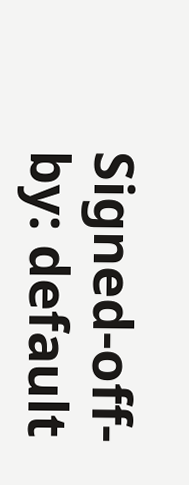Signed-off-by: default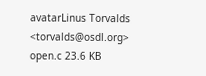avatarLinus Torvalds <torvalds@osdl.org>
open.c 23.6 KB